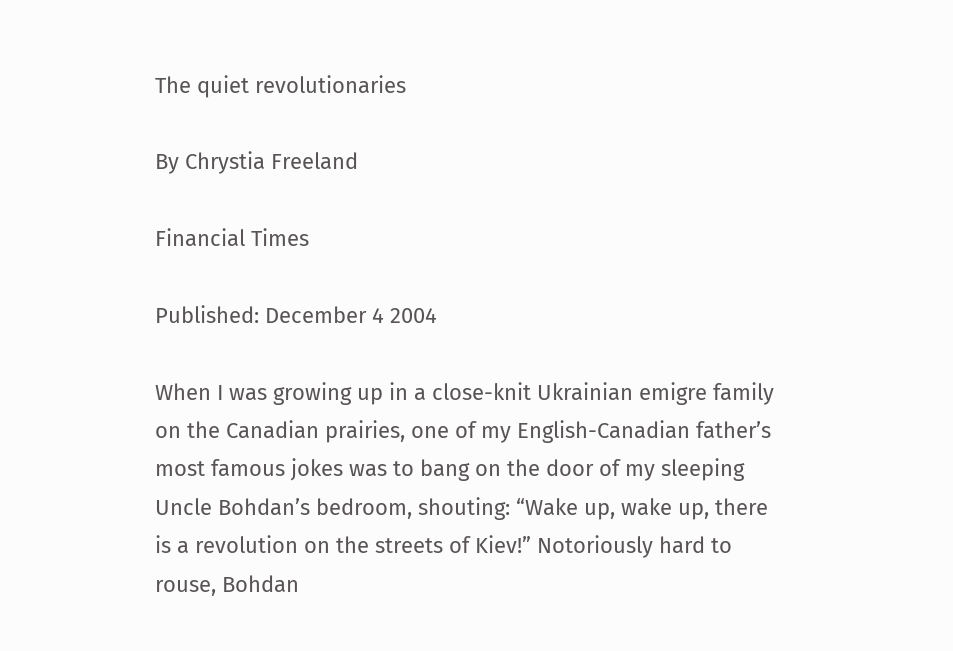The quiet revolutionaries

By Chrystia Freeland

Financial Times

Published: December 4 2004

When I was growing up in a close-knit Ukrainian emigre family on the Canadian prairies, one of my English-Canadian father’s most famous jokes was to bang on the door of my sleeping Uncle Bohdan’s bedroom, shouting: “Wake up, wake up, there is a revolution on the streets of Kiev!” Notoriously hard to rouse, Bohdan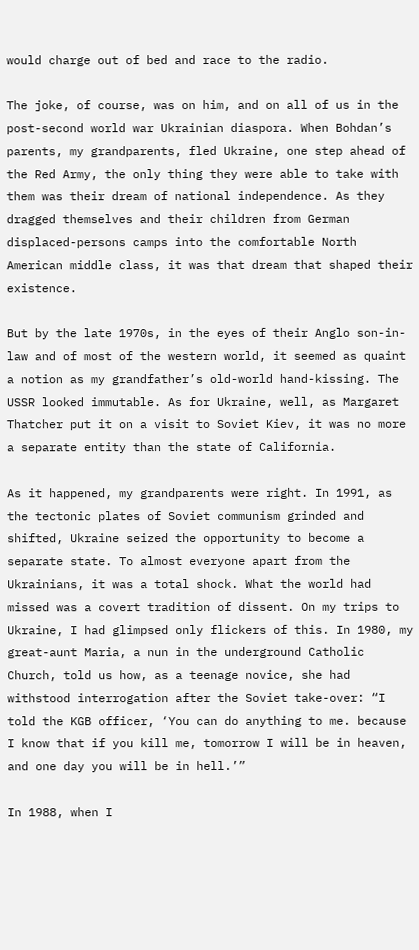would charge out of bed and race to the radio.

The joke, of course, was on him, and on all of us in the post-second world war Ukrainian diaspora. When Bohdan’s parents, my grandparents, fled Ukraine, one step ahead of the Red Army, the only thing they were able to take with them was their dream of national independence. As they dragged themselves and their children from German displaced-persons camps into the comfortable North American middle class, it was that dream that shaped their existence.

But by the late 1970s, in the eyes of their Anglo son-in-law and of most of the western world, it seemed as quaint a notion as my grandfather’s old-world hand-kissing. The USSR looked immutable. As for Ukraine, well, as Margaret Thatcher put it on a visit to Soviet Kiev, it was no more a separate entity than the state of California.

As it happened, my grandparents were right. In 1991, as the tectonic plates of Soviet communism grinded and shifted, Ukraine seized the opportunity to become a separate state. To almost everyone apart from the Ukrainians, it was a total shock. What the world had missed was a covert tradition of dissent. On my trips to Ukraine, I had glimpsed only flickers of this. In 1980, my great-aunt Maria, a nun in the underground Catholic Church, told us how, as a teenage novice, she had withstood interrogation after the Soviet take-over: “I told the KGB officer, ‘You can do anything to me. because I know that if you kill me, tomorrow I will be in heaven, and one day you will be in hell.’”

In 1988, when I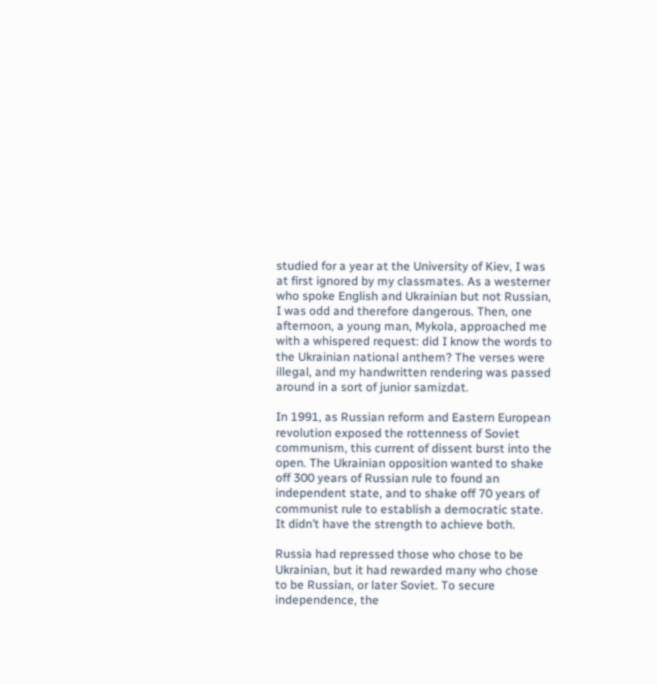studied for a year at the University of Kiev, I was at first ignored by my classmates. As a westerner who spoke English and Ukrainian but not Russian, I was odd and therefore dangerous. Then, one afternoon, a young man, Mykola, approached me with a whispered request: did I know the words to the Ukrainian national anthem? The verses were illegal, and my handwritten rendering was passed around in a sort of junior samizdat.

In 1991, as Russian reform and Eastern European revolution exposed the rottenness of Soviet communism, this current of dissent burst into the open. The Ukrainian opposition wanted to shake off 300 years of Russian rule to found an independent state, and to shake off 70 years of communist rule to establish a democratic state. It didn’t have the strength to achieve both.

Russia had repressed those who chose to be Ukrainian, but it had rewarded many who chose to be Russian, or later Soviet. To secure independence, the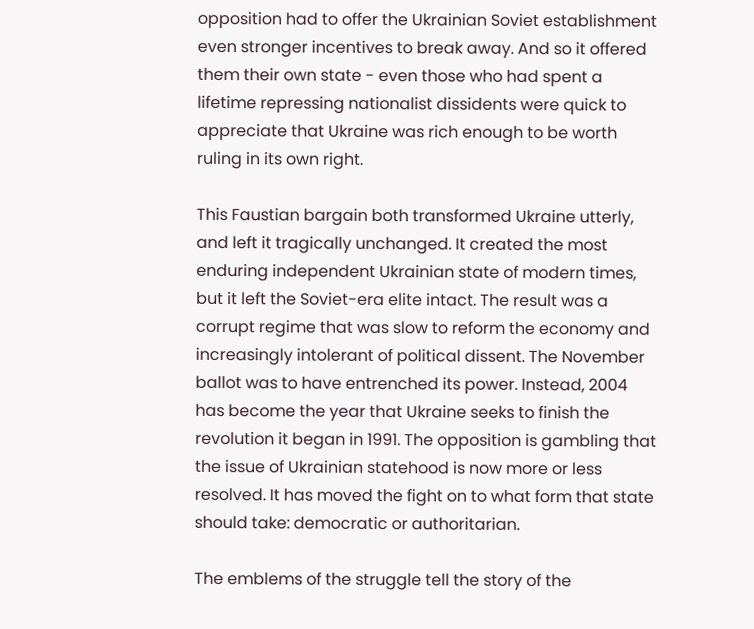opposition had to offer the Ukrainian Soviet establishment even stronger incentives to break away. And so it offered them their own state - even those who had spent a lifetime repressing nationalist dissidents were quick to appreciate that Ukraine was rich enough to be worth ruling in its own right.

This Faustian bargain both transformed Ukraine utterly, and left it tragically unchanged. It created the most enduring independent Ukrainian state of modern times, but it left the Soviet-era elite intact. The result was a corrupt regime that was slow to reform the economy and increasingly intolerant of political dissent. The November ballot was to have entrenched its power. Instead, 2004 has become the year that Ukraine seeks to finish the revolution it began in 1991. The opposition is gambling that the issue of Ukrainian statehood is now more or less resolved. It has moved the fight on to what form that state should take: democratic or authoritarian.

The emblems of the struggle tell the story of the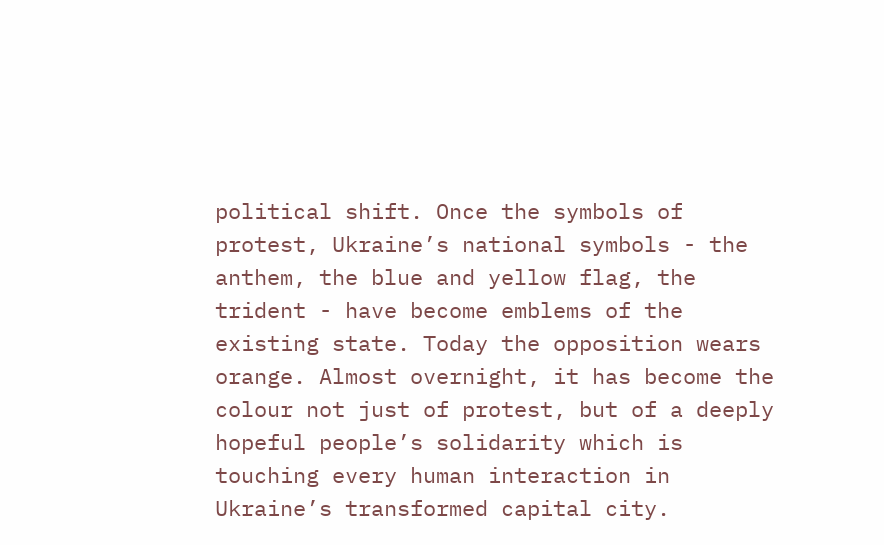political shift. Once the symbols of protest, Ukraine’s national symbols - the anthem, the blue and yellow flag, the trident - have become emblems of the existing state. Today the opposition wears orange. Almost overnight, it has become the colour not just of protest, but of a deeply hopeful people’s solidarity which is touching every human interaction in Ukraine’s transformed capital city.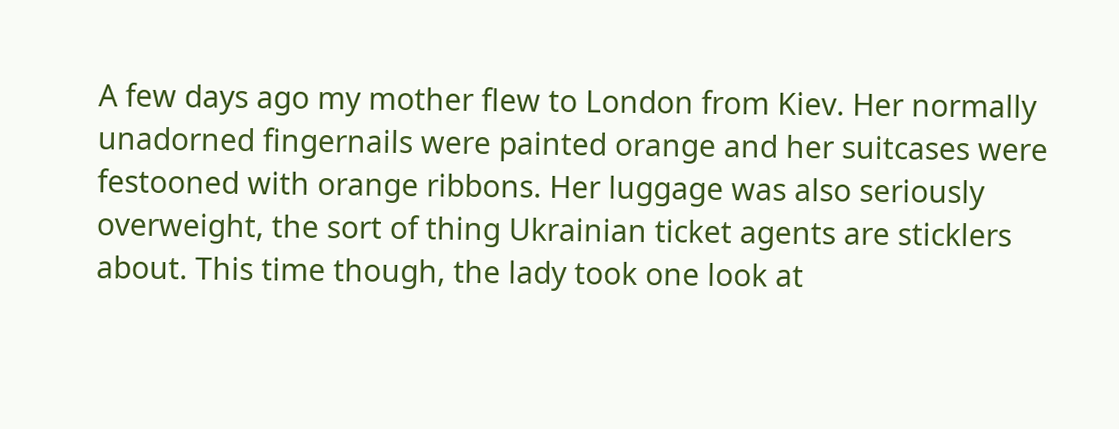A few days ago my mother flew to London from Kiev. Her normally unadorned fingernails were painted orange and her suitcases were festooned with orange ribbons. Her luggage was also seriously overweight, the sort of thing Ukrainian ticket agents are sticklers about. This time though, the lady took one look at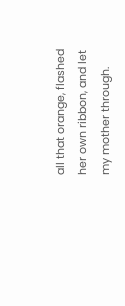all that orange, flashed her own ribbon, and let my mother through.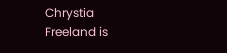Chrystia Freeland is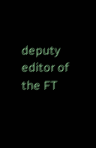deputy editor of the FT